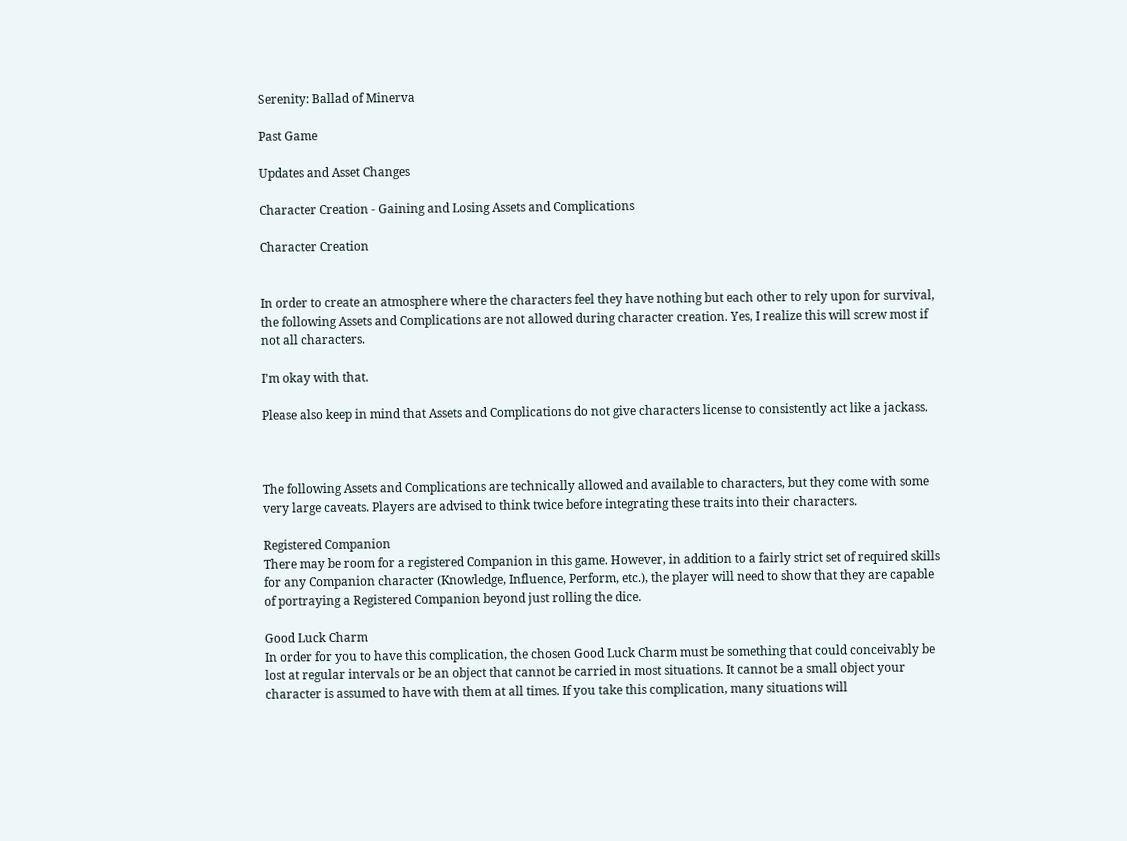Serenity: Ballad of Minerva

Past Game

Updates and Asset Changes

Character Creation - Gaining and Losing Assets and Complications

Character Creation


In order to create an atmosphere where the characters feel they have nothing but each other to rely upon for survival, the following Assets and Complications are not allowed during character creation. Yes, I realize this will screw most if not all characters.

I'm okay with that.

Please also keep in mind that Assets and Complications do not give characters license to consistently act like a jackass.



The following Assets and Complications are technically allowed and available to characters, but they come with some very large caveats. Players are advised to think twice before integrating these traits into their characters.

Registered Companion
There may be room for a registered Companion in this game. However, in addition to a fairly strict set of required skills for any Companion character (Knowledge, Influence, Perform, etc.), the player will need to show that they are capable of portraying a Registered Companion beyond just rolling the dice.

Good Luck Charm
In order for you to have this complication, the chosen Good Luck Charm must be something that could conceivably be lost at regular intervals or be an object that cannot be carried in most situations. It cannot be a small object your character is assumed to have with them at all times. If you take this complication, many situations will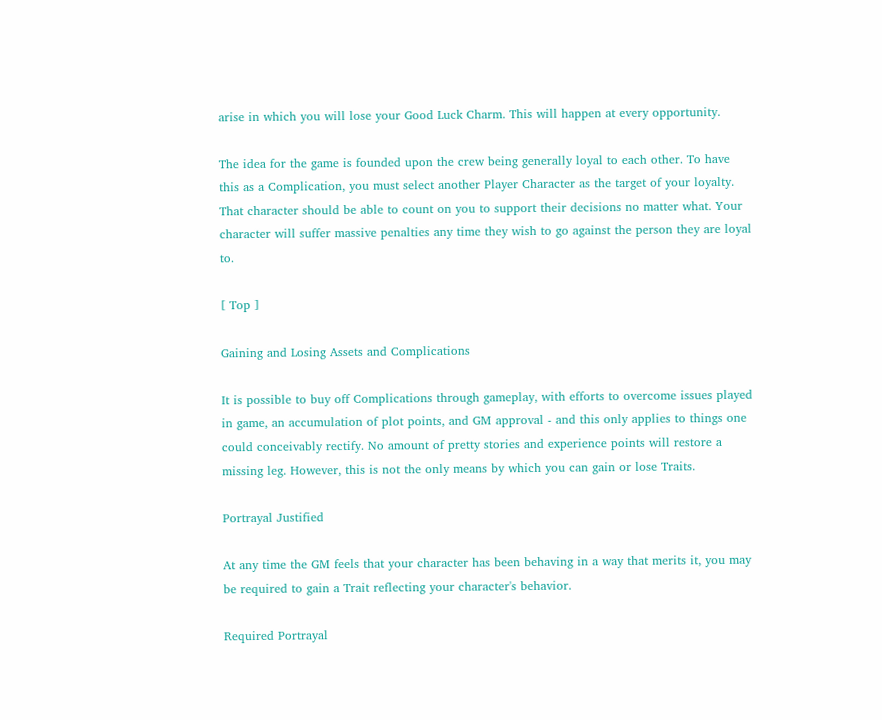arise in which you will lose your Good Luck Charm. This will happen at every opportunity.

The idea for the game is founded upon the crew being generally loyal to each other. To have this as a Complication, you must select another Player Character as the target of your loyalty. That character should be able to count on you to support their decisions no matter what. Your character will suffer massive penalties any time they wish to go against the person they are loyal to.

[ Top ]

Gaining and Losing Assets and Complications

It is possible to buy off Complications through gameplay, with efforts to overcome issues played in game, an accumulation of plot points, and GM approval - and this only applies to things one could conceivably rectify. No amount of pretty stories and experience points will restore a missing leg. However, this is not the only means by which you can gain or lose Traits.

Portrayal Justified

At any time the GM feels that your character has been behaving in a way that merits it, you may be required to gain a Trait reflecting your character's behavior.

Required Portrayal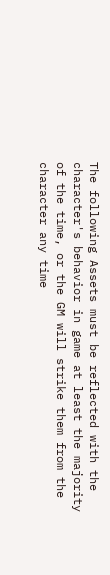The following Assets must be reflected with the character's behavior in game at least the majority of the time, or the GM will strike them from the character any time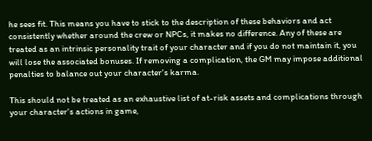he sees fit. This means you have to stick to the description of these behaviors and act consistently whether around the crew or NPCs, it makes no difference. Any of these are treated as an intrinsic personality trait of your character and if you do not maintain it, you will lose the associated bonuses. If removing a complication, the GM may impose additional penalties to balance out your character's karma.

This should not be treated as an exhaustive list of at-risk assets and complications through your character's actions in game,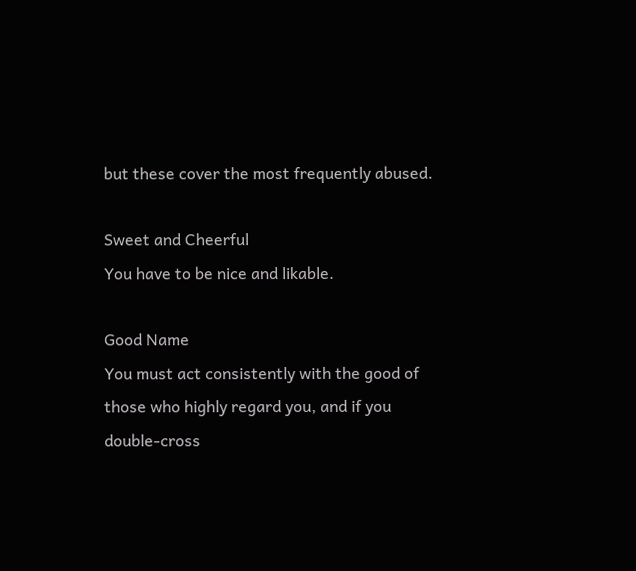but these cover the most frequently abused.

Sweet and Cheerful
You have to be nice and likable.

Good Name
You must act consistently with the good of those who highly regard you, and if you double-cross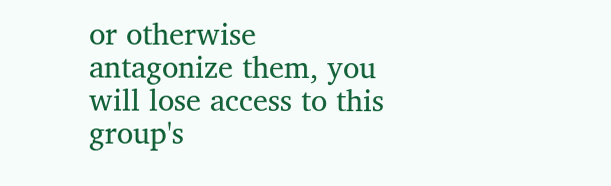or otherwise antagonize them, you will lose access to this group's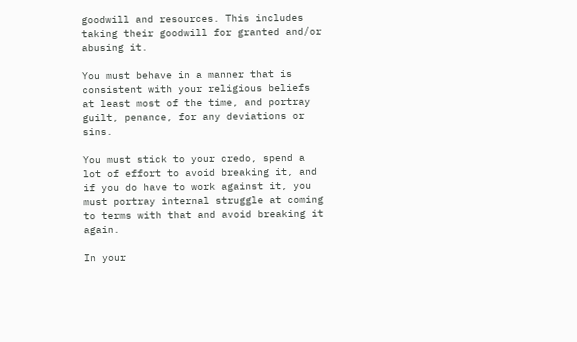goodwill and resources. This includes taking their goodwill for granted and/or abusing it.

You must behave in a manner that is consistent with your religious beliefs at least most of the time, and portray guilt, penance, for any deviations or sins.

You must stick to your credo, spend a lot of effort to avoid breaking it, and if you do have to work against it, you must portray internal struggle at coming to terms with that and avoid breaking it again.

In your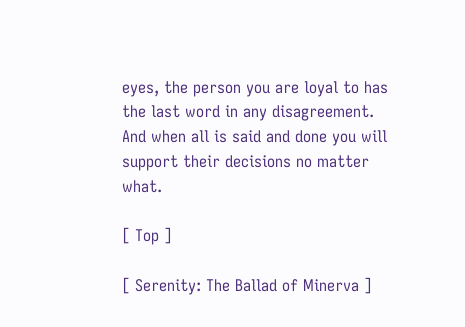eyes, the person you are loyal to has the last word in any disagreement. And when all is said and done you will support their decisions no matter what.

[ Top ]

[ Serenity: The Ballad of Minerva ]